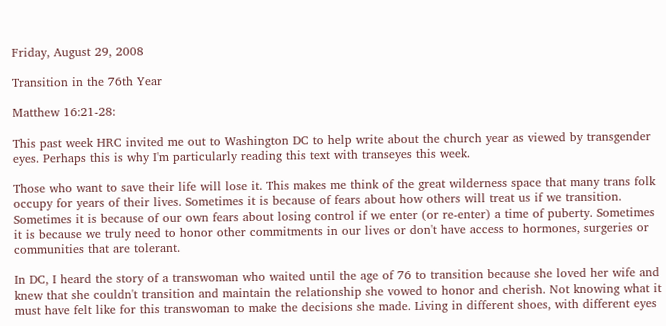Friday, August 29, 2008

Transition in the 76th Year

Matthew 16:21-28:

This past week HRC invited me out to Washington DC to help write about the church year as viewed by transgender eyes. Perhaps this is why I'm particularly reading this text with transeyes this week.

Those who want to save their life will lose it. This makes me think of the great wilderness space that many trans folk occupy for years of their lives. Sometimes it is because of fears about how others will treat us if we transition. Sometimes it is because of our own fears about losing control if we enter (or re-enter) a time of puberty. Sometimes it is because we truly need to honor other commitments in our lives or don't have access to hormones, surgeries or communities that are tolerant.

In DC, I heard the story of a transwoman who waited until the age of 76 to transition because she loved her wife and knew that she couldn't transition and maintain the relationship she vowed to honor and cherish. Not knowing what it must have felt like for this transwoman to make the decisions she made. Living in different shoes, with different eyes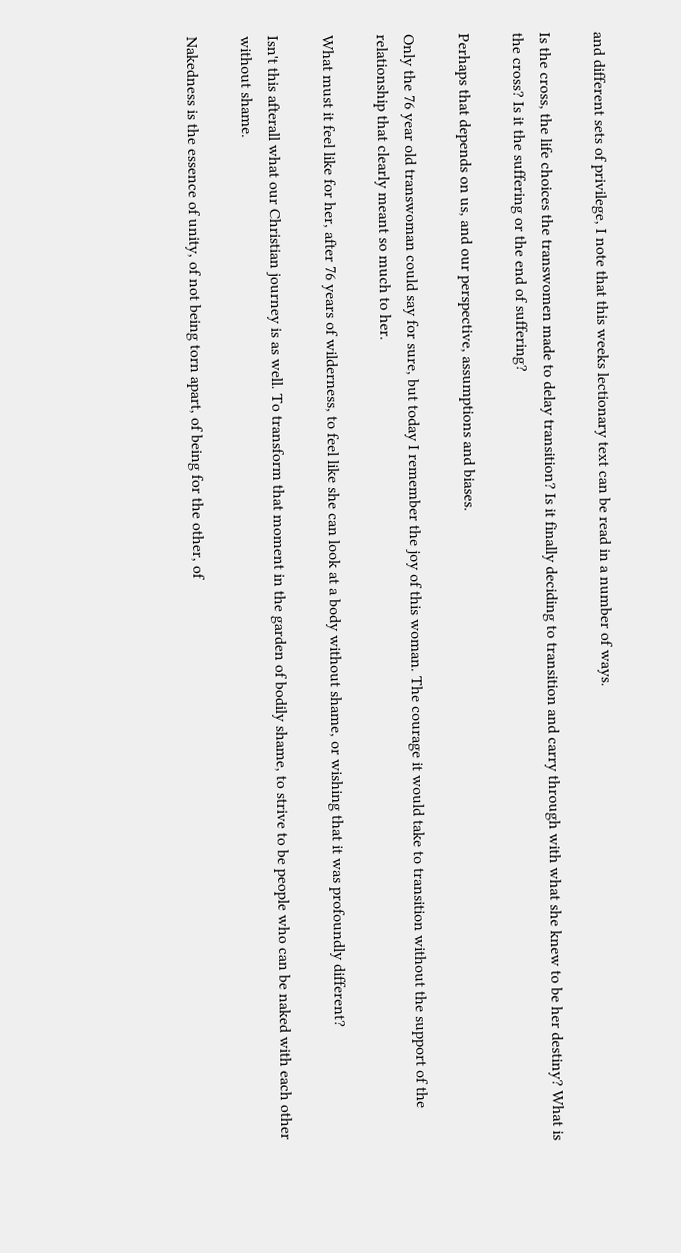and different sets of privilege, I note that this weeks lectionary text can be read in a number of ways.

Is the cross, the life choices the transwomen made to delay transition? Is it finally deciding to transition and carry through with what she knew to be her destiny? What is the cross? Is it the suffering or the end of suffering?

Perhaps that depends on us, and our perspective, assumptions and biases.

Only the 76 year old transwoman could say for sure, but today I remember the joy of this woman. The courage it would take to transition without the support of the relationship that clearly meant so much to her.

What must it feel like for her, after 76 years of wilderness, to feel like she can look at a body without shame, or wishing that it was profoundly different?

Isn't this afterall what our Christian journey is as well. To transform that moment in the garden of bodily shame, to strive to be people who can be naked with each other without shame.

Nakedness is the essence of unity, of not being torn apart, of being for the other, of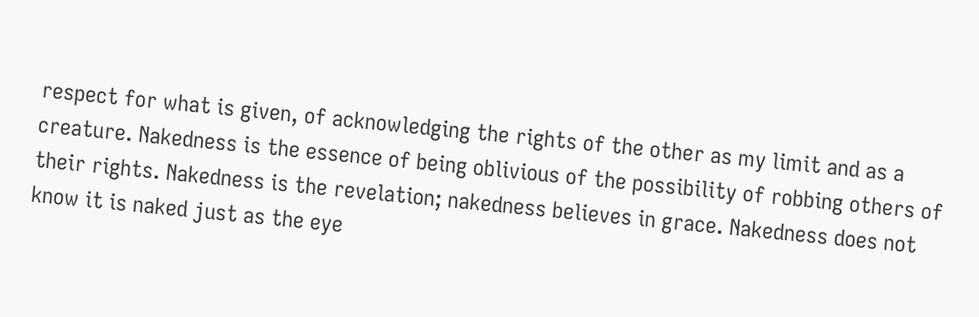respect for what is given, of acknowledging the rights of the other as my limit and as a creature. Nakedness is the essence of being oblivious of the possibility of robbing others of their rights. Nakedness is the revelation; nakedness believes in grace. Nakedness does not know it is naked just as the eye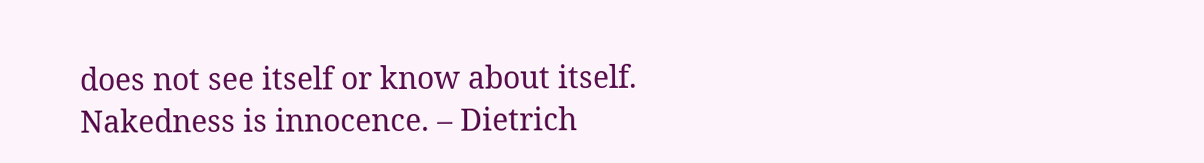does not see itself or know about itself. Nakedness is innocence. – Dietrich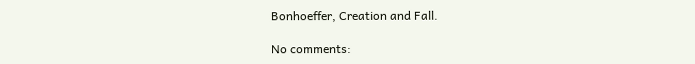Bonhoeffer, Creation and Fall.

No comments: